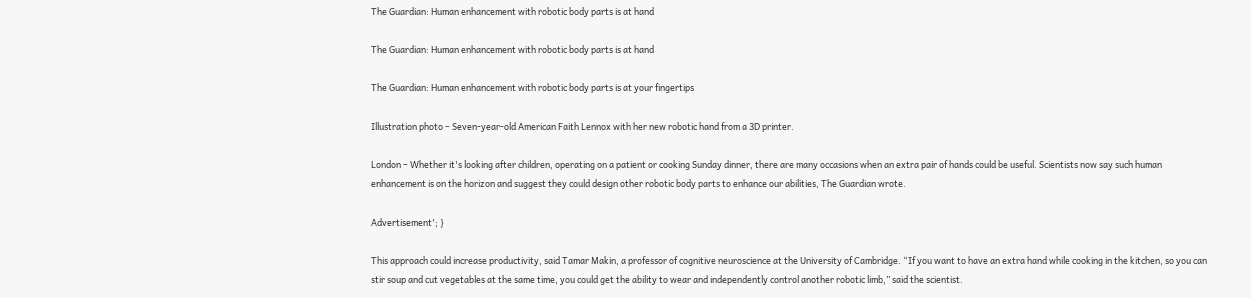The Guardian: Human enhancement with robotic body parts is at hand

The Guardian: Human enhancement with robotic body parts is at hand

The Guardian: Human enhancement with robotic body parts is at your fingertips

Illustration photo – Seven-year-old American Faith Lennox with her new robotic hand from a 3D printer.

London – Whether it's looking after children, operating on a patient or cooking Sunday dinner, there are many occasions when an extra pair of hands could be useful. Scientists now say such human enhancement is on the horizon and suggest they could design other robotic body parts to enhance our abilities, The Guardian wrote.

Advertisement'; }

This approach could increase productivity, said Tamar Makin, a professor of cognitive neuroscience at the University of Cambridge. “If you want to have an extra hand while cooking in the kitchen, so you can stir soup and cut vegetables at the same time, you could get the ability to wear and independently control another robotic limb,” said the scientist.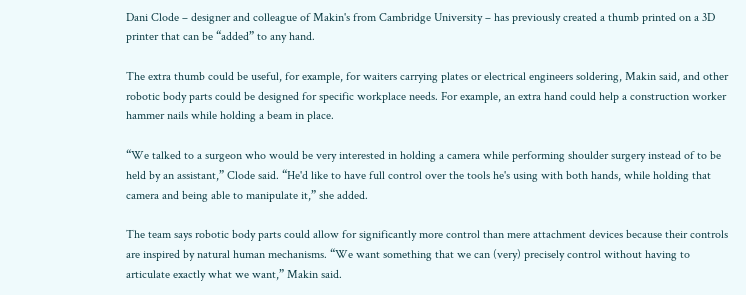Dani Clode – designer and colleague of Makin's from Cambridge University – has previously created a thumb printed on a 3D printer that can be “added” to any hand.

The extra thumb could be useful, for example, for waiters carrying plates or electrical engineers soldering, Makin said, and other robotic body parts could be designed for specific workplace needs. For example, an extra hand could help a construction worker hammer nails while holding a beam in place.

“We talked to a surgeon who would be very interested in holding a camera while performing shoulder surgery instead of to be held by an assistant,” Clode said. “He'd like to have full control over the tools he's using with both hands, while holding that camera and being able to manipulate it,” she added.

The team says robotic body parts could allow for significantly more control than mere attachment devices because their controls are inspired by natural human mechanisms. “We want something that we can (very) precisely control without having to articulate exactly what we want,” Makin said.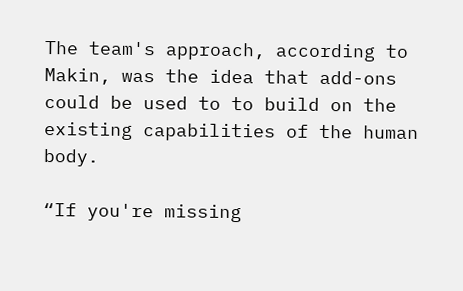The team's approach, according to Makin, was the idea that add-ons could be used to to build on the existing capabilities of the human body.

“If you're missing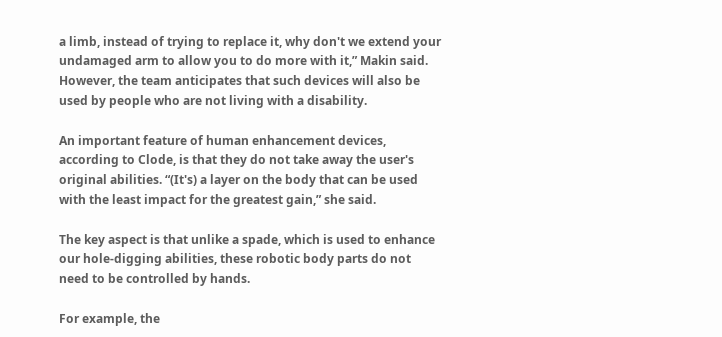a limb, instead of trying to replace it, why don't we extend your undamaged arm to allow you to do more with it,” Makin said. However, the team anticipates that such devices will also be used by people who are not living with a disability.

An important feature of human enhancement devices, according to Clode, is that they do not take away the user's original abilities. “(It's) a layer on the body that can be used with the least impact for the greatest gain,” she said.

The key aspect is that unlike a spade, which is used to enhance our hole-digging abilities, these robotic body parts do not need to be controlled by hands.

For example, the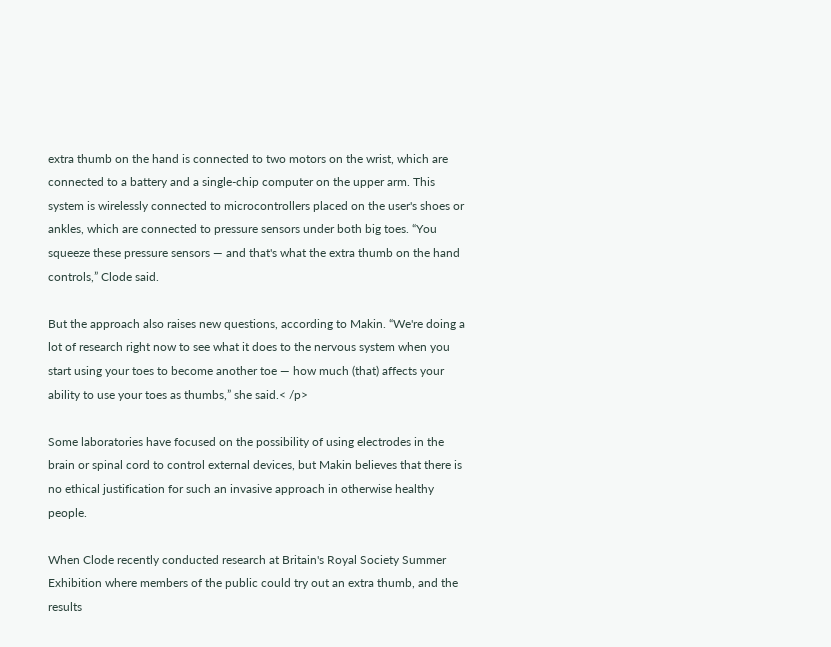extra thumb on the hand is connected to two motors on the wrist, which are connected to a battery and a single-chip computer on the upper arm. This system is wirelessly connected to microcontrollers placed on the user's shoes or ankles, which are connected to pressure sensors under both big toes. “You squeeze these pressure sensors — and that's what the extra thumb on the hand controls,” Clode said.

But the approach also raises new questions, according to Makin. “We're doing a lot of research right now to see what it does to the nervous system when you start using your toes to become another toe — how much (that) affects your ability to use your toes as thumbs,” she said.< /p>

Some laboratories have focused on the possibility of using electrodes in the brain or spinal cord to control external devices, but Makin believes that there is no ethical justification for such an invasive approach in otherwise healthy people.

When Clode recently conducted research at Britain's Royal Society Summer Exhibition where members of the public could try out an extra thumb, and the results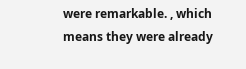were remarkable. , which means they were already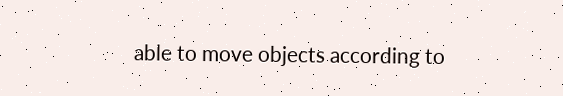able to move objects according to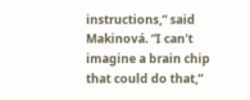instructions,” said Makinová. “I can't imagine a brain chip that could do that,”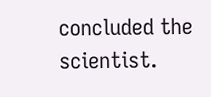concluded the scientist.